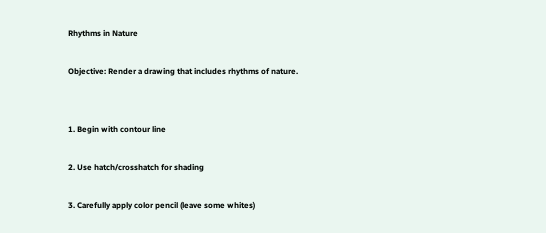Rhythms in Nature

Objective: Render a drawing that includes rhythms of nature.


1. Begin with contour line

2. Use hatch/crosshatch for shading

3. Carefully apply color pencil (leave some whites)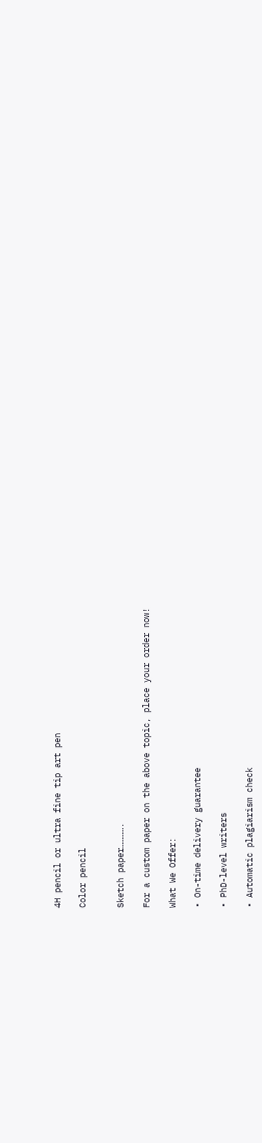4H pencil or ultra fine tip art pen

Color pencil


Sketch paper………….

For a custom paper on the above topic, place your order now!

What We Offer:

• On-time delivery guarantee

• PhD-level writers

• Automatic plagiarism check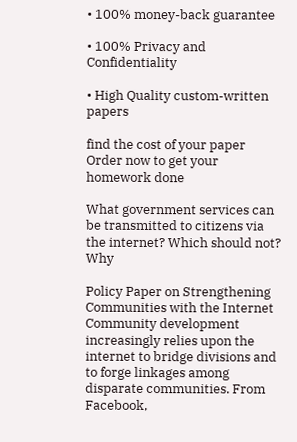• 100% money-back guarantee

• 100% Privacy and Confidentiality

• High Quality custom-written papers

find the cost of your paper
Order now to get your homework done

What government services can be transmitted to citizens via the internet? Which should not? Why

Policy Paper on Strengthening Communities with the Internet Community development increasingly relies upon the internet to bridge divisions and to forge linkages among disparate communities. From Facebook,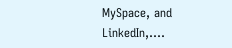MySpace, and LinkedIn,….